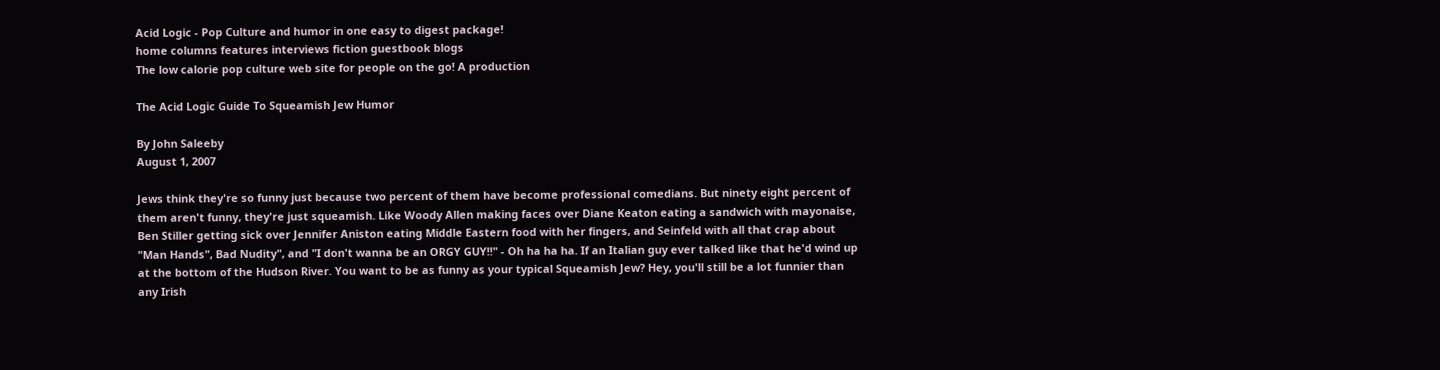Acid Logic - Pop Culture and humor in one easy to digest package!
home columns features interviews fiction guestbook blogs
The low calorie pop culture web site for people on the go! A production

The Acid Logic Guide To Squeamish Jew Humor

By John Saleeby
August 1, 2007

Jews think they're so funny just because two percent of them have become professional comedians. But ninety eight percent of them aren't funny, they're just squeamish. Like Woody Allen making faces over Diane Keaton eating a sandwich with mayonaise, Ben Stiller getting sick over Jennifer Aniston eating Middle Eastern food with her fingers, and Seinfeld with all that crap about "Man Hands", Bad Nudity", and "I don't wanna be an ORGY GUY!!" - Oh ha ha ha. If an Italian guy ever talked like that he'd wind up at the bottom of the Hudson River. You want to be as funny as your typical Squeamish Jew? Hey, you'll still be a lot funnier than any Irish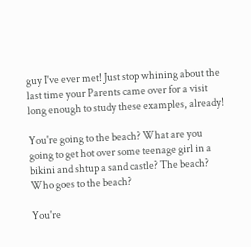guy I've ever met! Just stop whining about the last time your Parents came over for a visit long enough to study these examples, already!

You're going to the beach? What are you going to get hot over some teenage girl in a bikini and shtup a sand castle? The beach? Who goes to the beach?

You're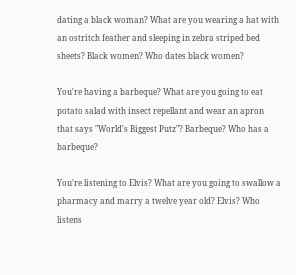dating a black woman? What are you wearing a hat with an ostritch feather and sleeping in zebra striped bed sheets? Black women? Who dates black women?

You're having a barbeque? What are you going to eat potato salad with insect repellant and wear an apron that says "World's Biggest Putz"? Barbeque? Who has a barbeque?

You're listening to Elvis? What are you going to swallow a pharmacy and marry a twelve year old? Elvis? Who listens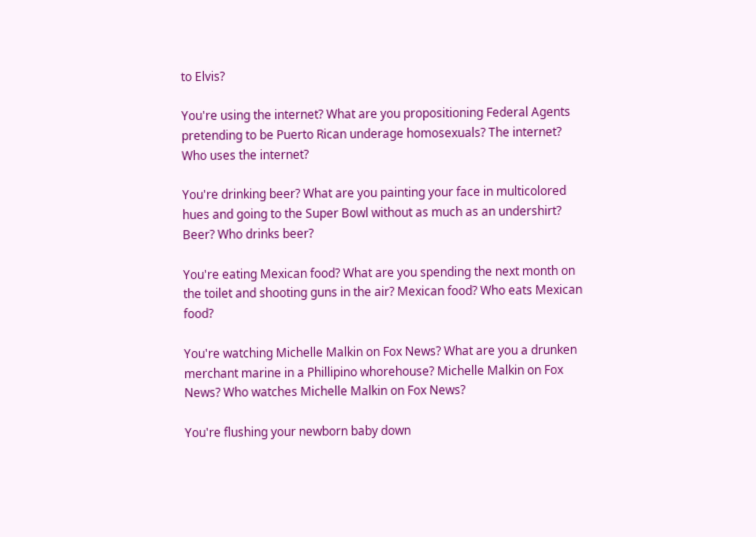to Elvis?

You're using the internet? What are you propositioning Federal Agents pretending to be Puerto Rican underage homosexuals? The internet? Who uses the internet?

You're drinking beer? What are you painting your face in multicolored hues and going to the Super Bowl without as much as an undershirt? Beer? Who drinks beer?

You're eating Mexican food? What are you spending the next month on the toilet and shooting guns in the air? Mexican food? Who eats Mexican food?

You're watching Michelle Malkin on Fox News? What are you a drunken merchant marine in a Phillipino whorehouse? Michelle Malkin on Fox News? Who watches Michelle Malkin on Fox News?

You're flushing your newborn baby down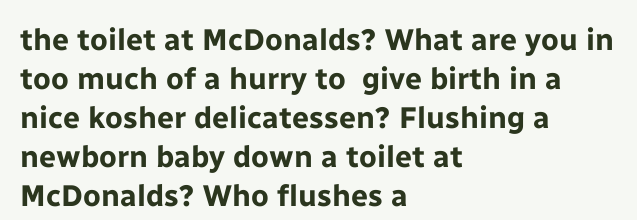the toilet at McDonalds? What are you in too much of a hurry to  give birth in a nice kosher delicatessen? Flushing a newborn baby down a toilet at McDonalds? Who flushes a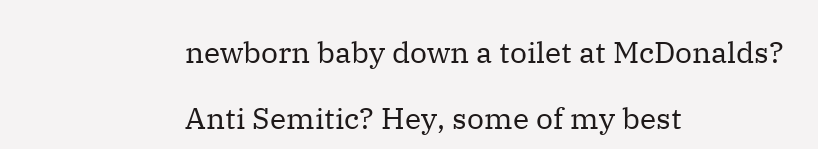newborn baby down a toilet at McDonalds?

Anti Semitic? Hey, some of my best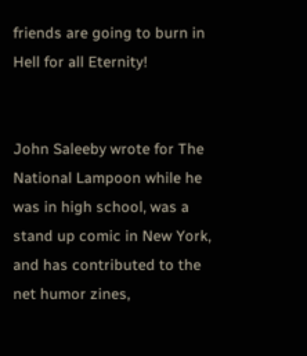friends are going to burn in Hell for all Eternity!


John Saleeby wrote for The National Lampoon while he was in high school, was a stand up comic in New York, and has contributed to the net humor zines,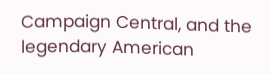Campaign Central, and the legendary American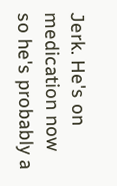Jerk. He's on medication now so he's probably a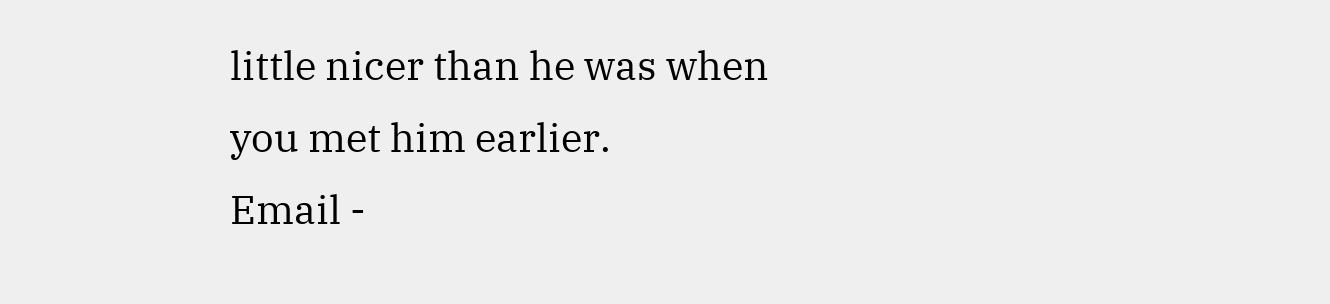little nicer than he was when you met him earlier.
Email -